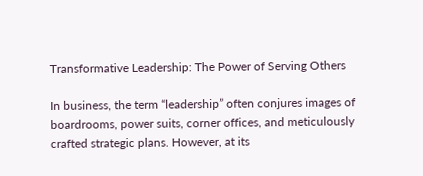Transformative Leadership: The Power of Serving Others

In business, the term “leadership” often conjures images of boardrooms, power suits, corner offices, and meticulously crafted strategic plans. However, at its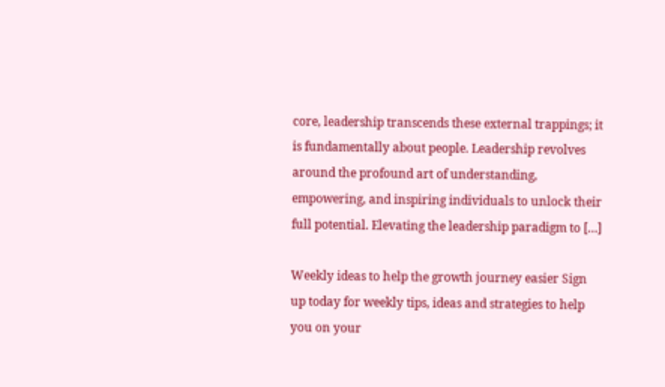core, leadership transcends these external trappings; it is fundamentally about people. Leadership revolves around the profound art of understanding, empowering, and inspiring individuals to unlock their full potential. Elevating the leadership paradigm to […]

Weekly ideas to help the growth journey easier Sign up today for weekly tips, ideas and strategies to help you on your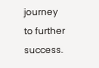journey to further success.